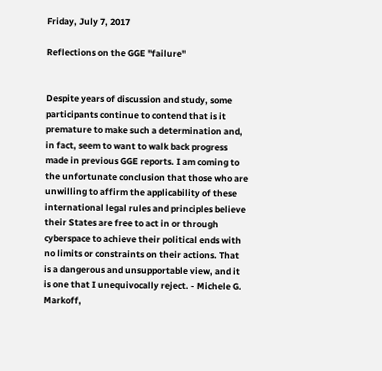Friday, July 7, 2017

Reflections on the GGE "failure"


Despite years of discussion and study, some participants continue to contend that is it premature to make such a determination and, in fact, seem to want to walk back progress made in previous GGE reports. I am coming to the unfortunate conclusion that those who are unwilling to affirm the applicability of these international legal rules and principles believe their States are free to act in or through cyberspace to achieve their political ends with no limits or constraints on their actions. That is a dangerous and unsupportable view, and it is one that I unequivocally reject. - Michele G. Markoff,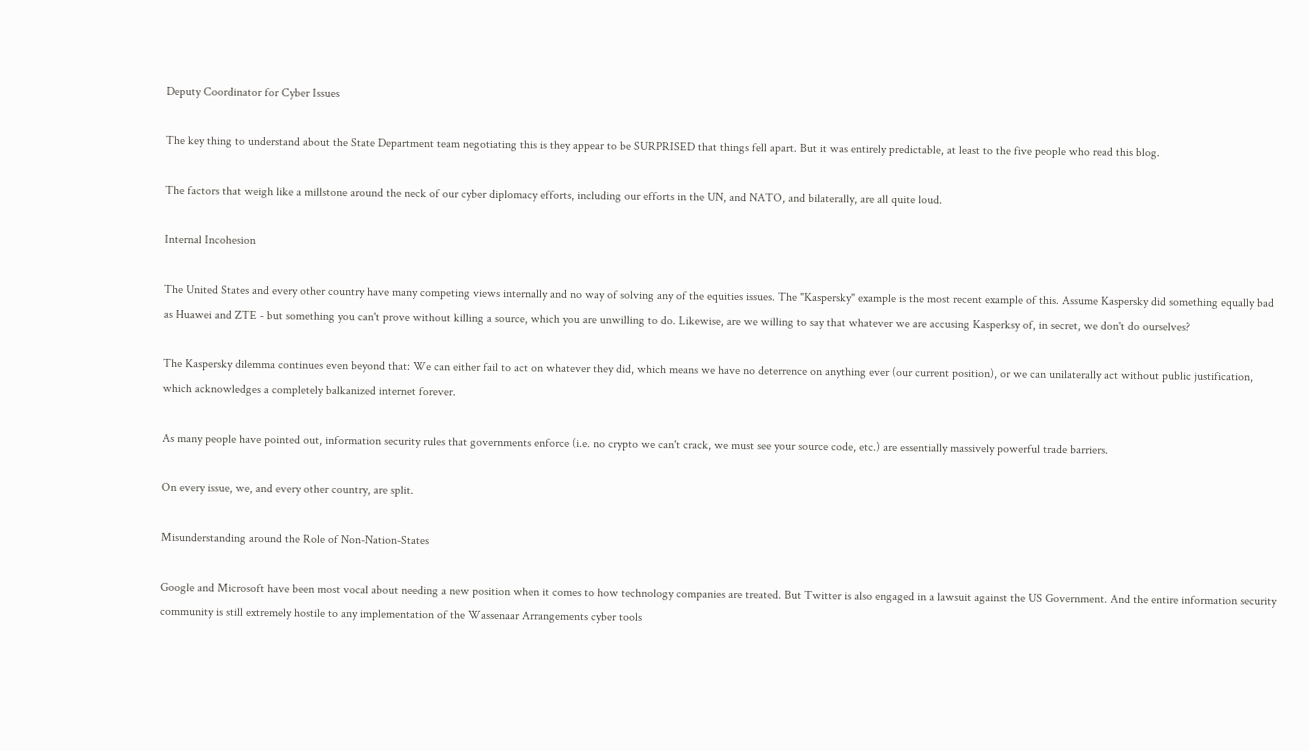Deputy Coordinator for Cyber Issues

The key thing to understand about the State Department team negotiating this is they appear to be SURPRISED that things fell apart. But it was entirely predictable, at least to the five people who read this blog.

The factors that weigh like a millstone around the neck of our cyber diplomacy efforts, including our efforts in the UN, and NATO, and bilaterally, are all quite loud.

Internal Incohesion

The United States and every other country have many competing views internally and no way of solving any of the equities issues. The "Kaspersky" example is the most recent example of this. Assume Kaspersky did something equally bad as Huawei and ZTE - but something you can't prove without killing a source, which you are unwilling to do. Likewise, are we willing to say that whatever we are accusing Kasperksy of, in secret, we don't do ourselves?

The Kaspersky dilemma continues even beyond that: We can either fail to act on whatever they did, which means we have no deterrence on anything ever (our current position), or we can unilaterally act without public justification, which acknowledges a completely balkanized internet forever.

As many people have pointed out, information security rules that governments enforce (i.e. no crypto we can't crack, we must see your source code, etc.) are essentially massively powerful trade barriers.

On every issue, we, and every other country, are split.

Misunderstanding around the Role of Non-Nation-States

Google and Microsoft have been most vocal about needing a new position when it comes to how technology companies are treated. But Twitter is also engaged in a lawsuit against the US Government. And the entire information security community is still extremely hostile to any implementation of the Wassenaar Arrangements cyber tools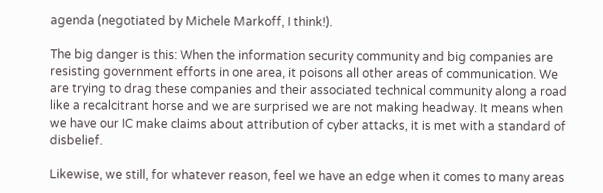agenda (negotiated by Michele Markoff, I think!).

The big danger is this: When the information security community and big companies are resisting government efforts in one area, it poisons all other areas of communication. We are trying to drag these companies and their associated technical community along a road like a recalcitrant horse and we are surprised we are not making headway. It means when we have our IC make claims about attribution of cyber attacks, it is met with a standard of disbelief.

Likewise, we still, for whatever reason, feel we have an edge when it comes to many areas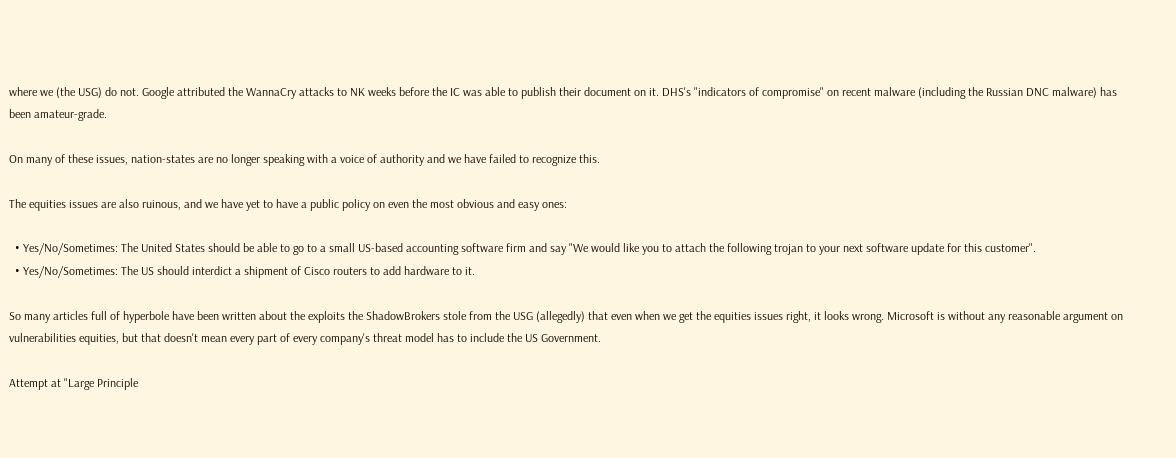where we (the USG) do not. Google attributed the WannaCry attacks to NK weeks before the IC was able to publish their document on it. DHS's "indicators of compromise" on recent malware (including the Russian DNC malware) has been amateur-grade.

On many of these issues, nation-states are no longer speaking with a voice of authority and we have failed to recognize this.

The equities issues are also ruinous, and we have yet to have a public policy on even the most obvious and easy ones:

  • Yes/No/Sometimes: The United States should be able to go to a small US-based accounting software firm and say "We would like you to attach the following trojan to your next software update for this customer".
  • Yes/No/Sometimes: The US should interdict a shipment of Cisco routers to add hardware to it.

So many articles full of hyperbole have been written about the exploits the ShadowBrokers stole from the USG (allegedly) that even when we get the equities issues right, it looks wrong. Microsoft is without any reasonable argument on vulnerabilities equities, but that doesn't mean every part of every company's threat model has to include the US Government.

Attempt at "Large Principle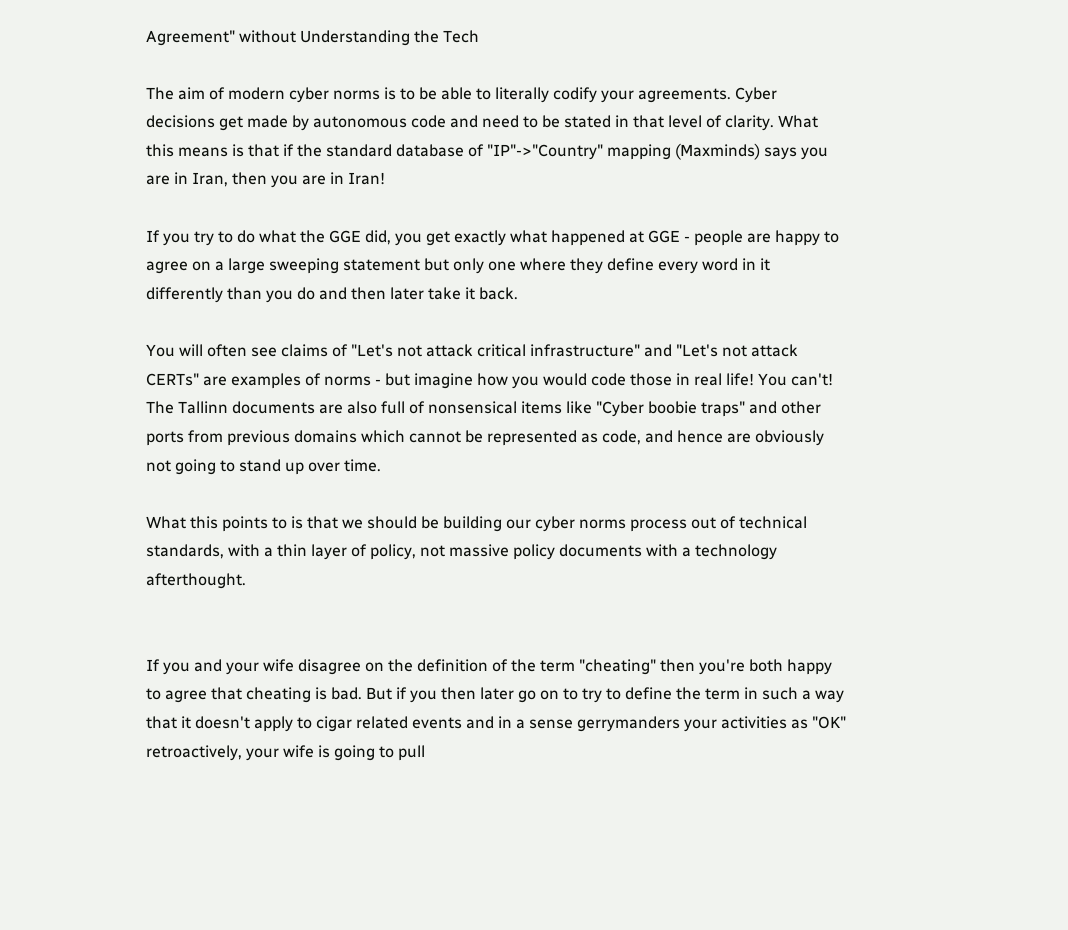Agreement" without Understanding the Tech

The aim of modern cyber norms is to be able to literally codify your agreements. Cyber decisions get made by autonomous code and need to be stated in that level of clarity. What this means is that if the standard database of "IP"->"Country" mapping (Maxminds) says you are in Iran, then you are in Iran!

If you try to do what the GGE did, you get exactly what happened at GGE - people are happy to agree on a large sweeping statement but only one where they define every word in it differently than you do and then later take it back.

You will often see claims of "Let's not attack critical infrastructure" and "Let's not attack CERTs" are examples of norms - but imagine how you would code those in real life! You can't! The Tallinn documents are also full of nonsensical items like "Cyber boobie traps" and other ports from previous domains which cannot be represented as code, and hence are obviously not going to stand up over time.

What this points to is that we should be building our cyber norms process out of technical standards, with a thin layer of policy, not massive policy documents with a technology afterthought.


If you and your wife disagree on the definition of the term "cheating" then you're both happy to agree that cheating is bad. But if you then later go on to try to define the term in such a way that it doesn't apply to cigar related events and in a sense gerrymanders your activities as "OK" retroactively, your wife is going to pull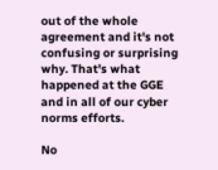out of the whole agreement and it's not confusing or surprising why. That's what happened at the GGE and in all of our cyber norms efforts.

No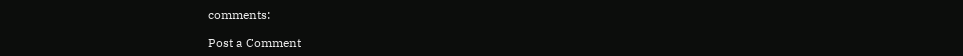comments:

Post a Comment